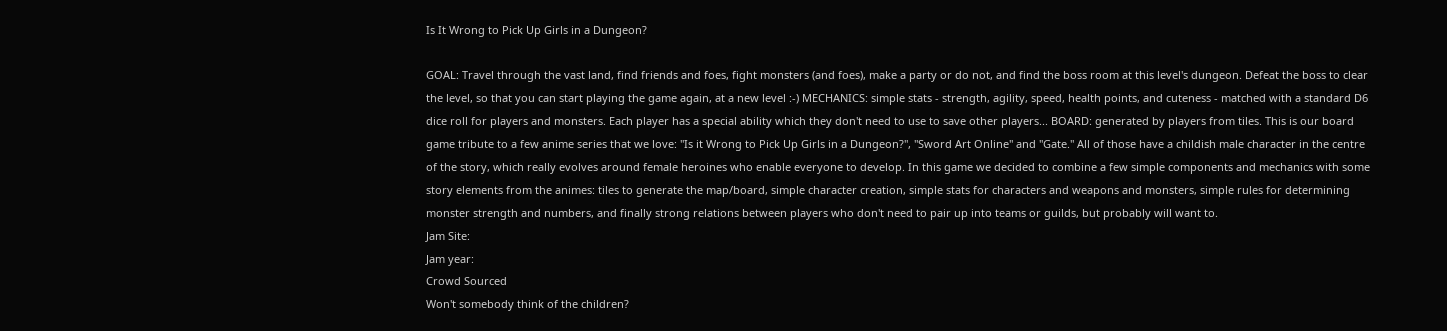Is It Wrong to Pick Up Girls in a Dungeon?

GOAL: Travel through the vast land, find friends and foes, fight monsters (and foes), make a party or do not, and find the boss room at this level's dungeon. Defeat the boss to clear the level, so that you can start playing the game again, at a new level :-) MECHANICS: simple stats - strength, agility, speed, health points, and cuteness - matched with a standard D6 dice roll for players and monsters. Each player has a special ability which they don't need to use to save other players... BOARD: generated by players from tiles. This is our board game tribute to a few anime series that we love: "Is it Wrong to Pick Up Girls in a Dungeon?", "Sword Art Online" and "Gate." All of those have a childish male character in the centre of the story, which really evolves around female heroines who enable everyone to develop. In this game we decided to combine a few simple components and mechanics with some story elements from the animes: tiles to generate the map/board, simple character creation, simple stats for characters and weapons and monsters, simple rules for determining monster strength and numbers, and finally strong relations between players who don't need to pair up into teams or guilds, but probably will want to.
Jam Site:
Jam year:
Crowd Sourced
Won't somebody think of the children?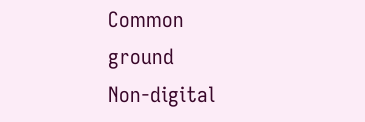Common ground
Non-digital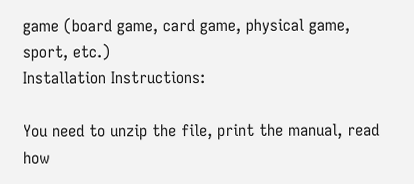game (board game, card game, physical game, sport, etc.)
Installation Instructions:

You need to unzip the file, print the manual, read how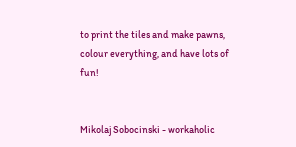to print the tiles and make pawns, colour everything, and have lots of fun!


Mikolaj Sobocinski - workaholic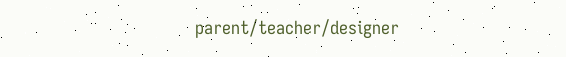parent/teacher/designer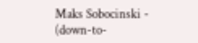Maks Sobocinski - (down-to-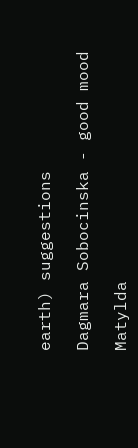earth) suggestions

Dagmara Sobocinska - good mood

Matylda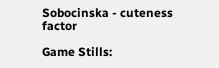Sobocinska - cuteness factor

Game Stills: